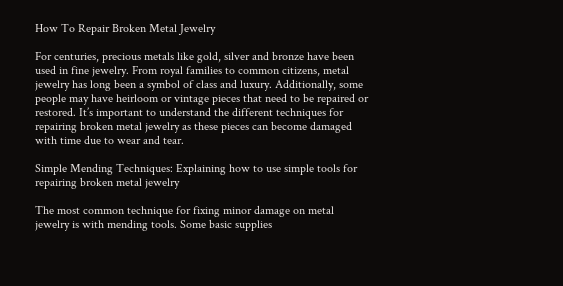How To Repair Broken Metal Jewelry

For centuries, precious metals like gold, silver and bronze have been used in fine jewelry. From royal families to common citizens, metal jewelry has long been a symbol of class and luxury. Additionally, some people may have heirloom or vintage pieces that need to be repaired or restored. It’s important to understand the different techniques for repairing broken metal jewelry as these pieces can become damaged with time due to wear and tear.

Simple Mending Techniques: Explaining how to use simple tools for repairing broken metal jewelry

The most common technique for fixing minor damage on metal jewelry is with mending tools. Some basic supplies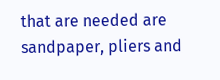that are needed are sandpaper, pliers and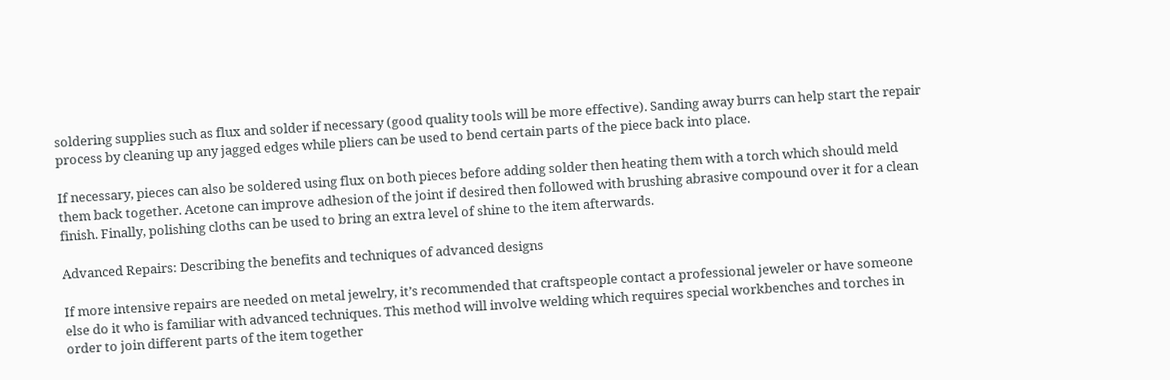soldering supplies such as flux and solder if necessary (good quality tools will be more effective). Sanding away burrs can help start the repair process by cleaning up any jagged edges while pliers can be used to bend certain parts of the piece back into place.

If necessary, pieces can also be soldered using flux on both pieces before adding solder then heating them with a torch which should meld them back together. Acetone can improve adhesion of the joint if desired then followed with brushing abrasive compound over it for a clean finish. Finally, polishing cloths can be used to bring an extra level of shine to the item afterwards.

Advanced Repairs: Describing the benefits and techniques of advanced designs

If more intensive repairs are needed on metal jewelry, it’s recommended that craftspeople contact a professional jeweler or have someone else do it who is familiar with advanced techniques. This method will involve welding which requires special workbenches and torches in order to join different parts of the item together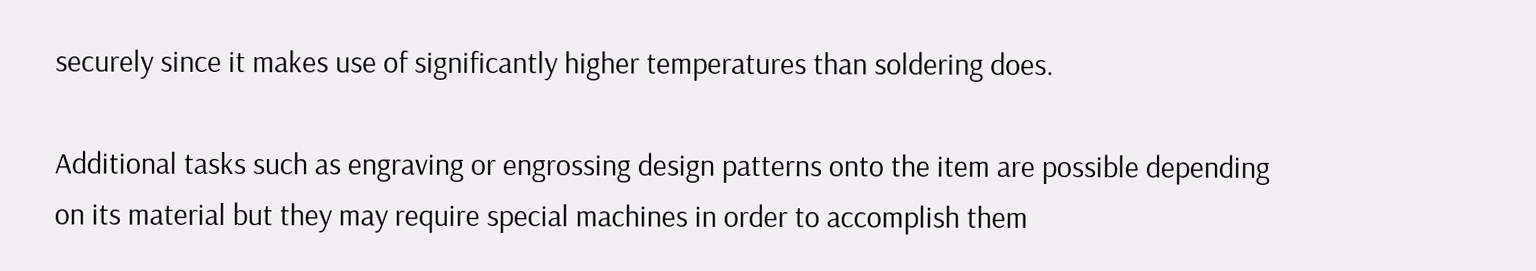securely since it makes use of significantly higher temperatures than soldering does.

Additional tasks such as engraving or engrossing design patterns onto the item are possible depending on its material but they may require special machines in order to accomplish them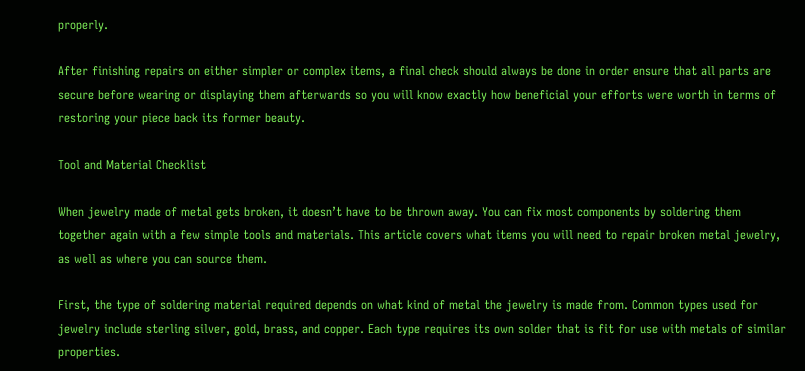properly.

After finishing repairs on either simpler or complex items, a final check should always be done in order ensure that all parts are secure before wearing or displaying them afterwards so you will know exactly how beneficial your efforts were worth in terms of restoring your piece back its former beauty.

Tool and Material Checklist

When jewelry made of metal gets broken, it doesn’t have to be thrown away. You can fix most components by soldering them together again with a few simple tools and materials. This article covers what items you will need to repair broken metal jewelry, as well as where you can source them.

First, the type of soldering material required depends on what kind of metal the jewelry is made from. Common types used for jewelry include sterling silver, gold, brass, and copper. Each type requires its own solder that is fit for use with metals of similar properties.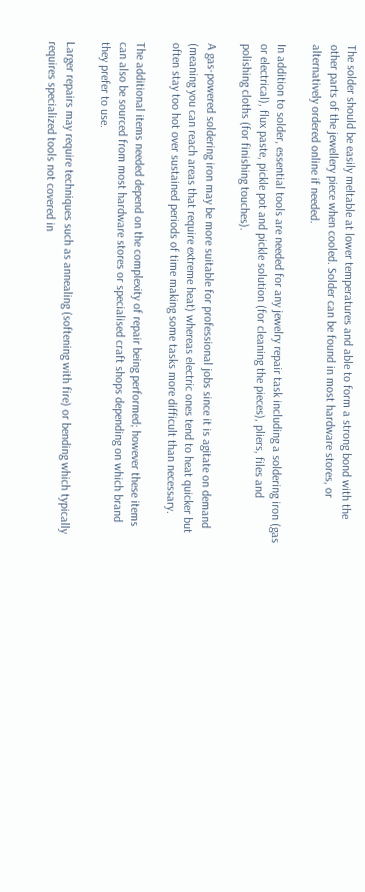The solder should be easily meltable at lower temperatures and able to form a strong bond with the other parts of the jewellery piece when cooled. Solder can be found in most hardware stores, or alternatively ordered online if needed.

In addition to solder, essential tools are needed for any jewelry repair task including a soldering iron (gas or electrical), flux paste, pickle pot and pickle solution (for cleaning the pieces), pliers, files and polishing cloths (for finishing touches).

A gas-powered soldering iron may be more suitable for professional jobs since it is agitate on demand (meaning you can reach areas that require extreme heat) whereas electric ones tend to heat quicker but often stay too hot over sustained periods of time making some tasks more difficult than necessary.

The additional items needed depend on the complexity of repair being performed; however these items can also be sourced from most hardware stores or specialised craft shops depending on which brand they prefer to use.

Larger repairs may require techniques such as annealing (softening with fire) or bending which typically requires specialized tools not covered in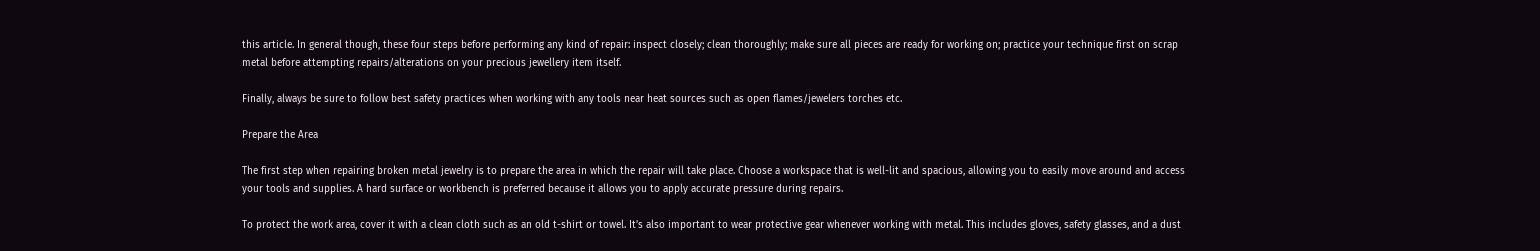this article. In general though, these four steps before performing any kind of repair: inspect closely; clean thoroughly; make sure all pieces are ready for working on; practice your technique first on scrap metal before attempting repairs/alterations on your precious jewellery item itself.

Finally, always be sure to follow best safety practices when working with any tools near heat sources such as open flames/jewelers torches etc.

Prepare the Area

The first step when repairing broken metal jewelry is to prepare the area in which the repair will take place. Choose a workspace that is well-lit and spacious, allowing you to easily move around and access your tools and supplies. A hard surface or workbench is preferred because it allows you to apply accurate pressure during repairs.

To protect the work area, cover it with a clean cloth such as an old t-shirt or towel. It’s also important to wear protective gear whenever working with metal. This includes gloves, safety glasses, and a dust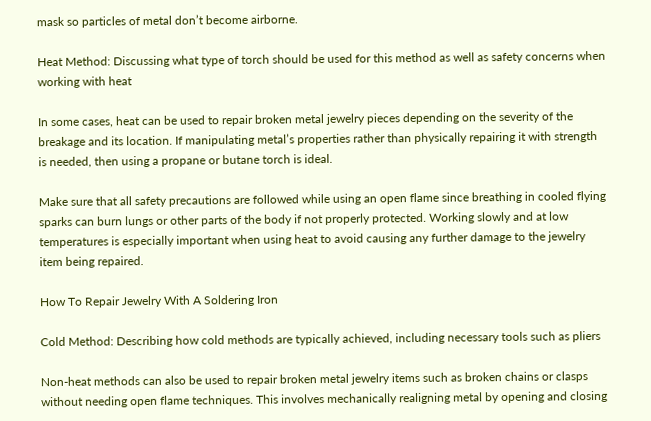mask so particles of metal don’t become airborne.

Heat Method: Discussing what type of torch should be used for this method as well as safety concerns when working with heat

In some cases, heat can be used to repair broken metal jewelry pieces depending on the severity of the breakage and its location. If manipulating metal’s properties rather than physically repairing it with strength is needed, then using a propane or butane torch is ideal.

Make sure that all safety precautions are followed while using an open flame since breathing in cooled flying sparks can burn lungs or other parts of the body if not properly protected. Working slowly and at low temperatures is especially important when using heat to avoid causing any further damage to the jewelry item being repaired.

How To Repair Jewelry With A Soldering Iron

Cold Method: Describing how cold methods are typically achieved, including necessary tools such as pliers

Non-heat methods can also be used to repair broken metal jewelry items such as broken chains or clasps without needing open flame techniques. This involves mechanically realigning metal by opening and closing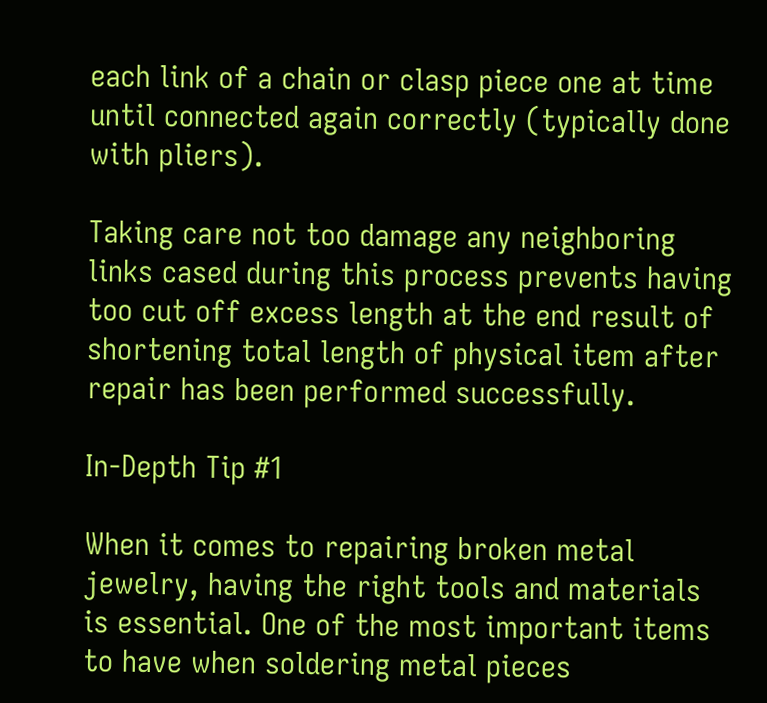each link of a chain or clasp piece one at time until connected again correctly (typically done with pliers).

Taking care not too damage any neighboring links cased during this process prevents having too cut off excess length at the end result of shortening total length of physical item after repair has been performed successfully.

In-Depth Tip #1

When it comes to repairing broken metal jewelry, having the right tools and materials is essential. One of the most important items to have when soldering metal pieces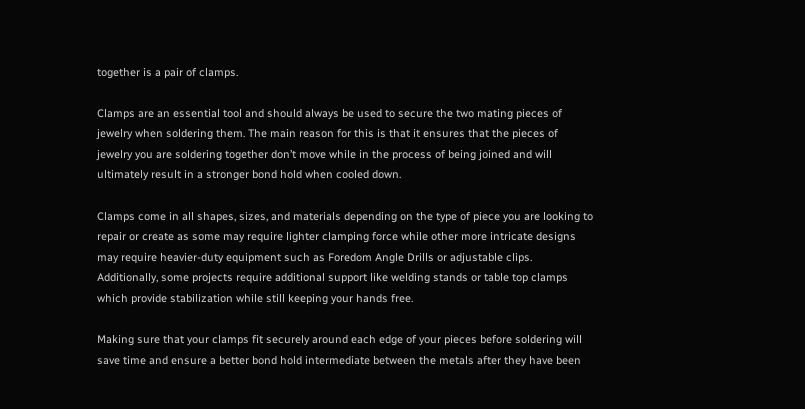together is a pair of clamps.

Clamps are an essential tool and should always be used to secure the two mating pieces of jewelry when soldering them. The main reason for this is that it ensures that the pieces of jewelry you are soldering together don’t move while in the process of being joined and will ultimately result in a stronger bond hold when cooled down.

Clamps come in all shapes, sizes, and materials depending on the type of piece you are looking to repair or create as some may require lighter clamping force while other more intricate designs may require heavier-duty equipment such as Foredom Angle Drills or adjustable clips. Additionally, some projects require additional support like welding stands or table top clamps which provide stabilization while still keeping your hands free.

Making sure that your clamps fit securely around each edge of your pieces before soldering will save time and ensure a better bond hold intermediate between the metals after they have been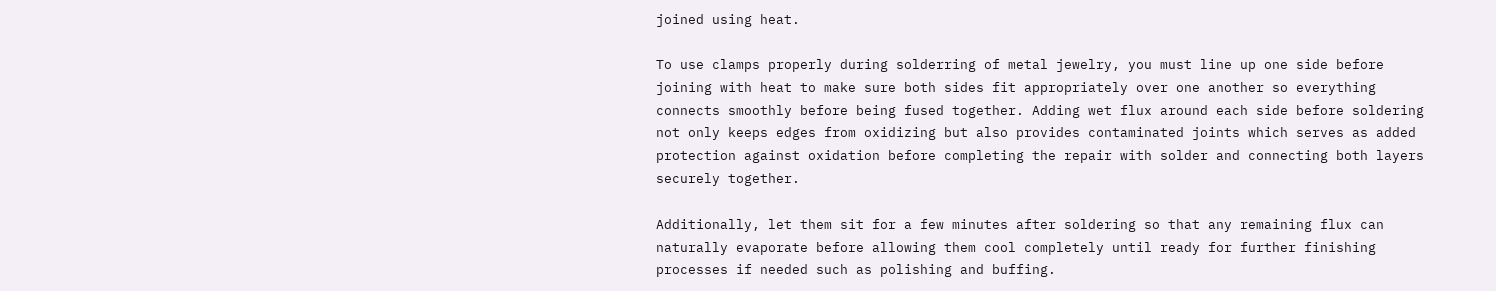joined using heat.

To use clamps properly during solderring of metal jewelry, you must line up one side before joining with heat to make sure both sides fit appropriately over one another so everything connects smoothly before being fused together. Adding wet flux around each side before soldering not only keeps edges from oxidizing but also provides contaminated joints which serves as added protection against oxidation before completing the repair with solder and connecting both layers securely together.

Additionally, let them sit for a few minutes after soldering so that any remaining flux can naturally evaporate before allowing them cool completely until ready for further finishing processes if needed such as polishing and buffing.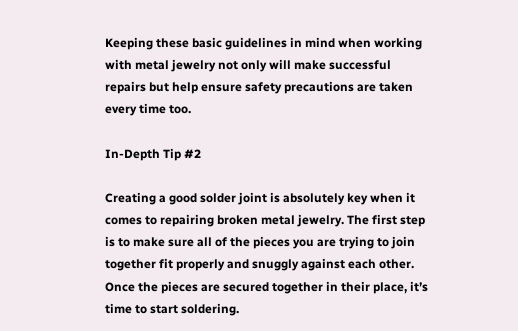Keeping these basic guidelines in mind when working with metal jewelry not only will make successful repairs but help ensure safety precautions are taken every time too.

In-Depth Tip #2

Creating a good solder joint is absolutely key when it comes to repairing broken metal jewelry. The first step is to make sure all of the pieces you are trying to join together fit properly and snuggly against each other. Once the pieces are secured together in their place, it’s time to start soldering.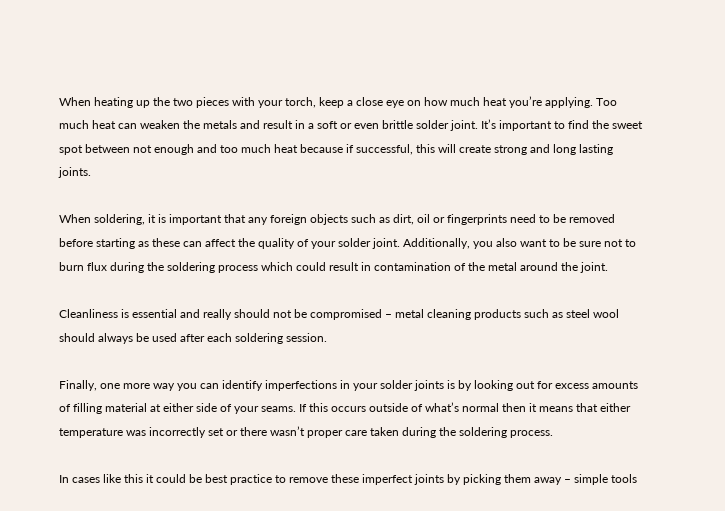When heating up the two pieces with your torch, keep a close eye on how much heat you’re applying. Too much heat can weaken the metals and result in a soft or even brittle solder joint. It’s important to find the sweet spot between not enough and too much heat because if successful, this will create strong and long lasting joints.

When soldering, it is important that any foreign objects such as dirt, oil or fingerprints need to be removed before starting as these can affect the quality of your solder joint. Additionally, you also want to be sure not to burn flux during the soldering process which could result in contamination of the metal around the joint.

Cleanliness is essential and really should not be compromised – metal cleaning products such as steel wool should always be used after each soldering session.

Finally, one more way you can identify imperfections in your solder joints is by looking out for excess amounts of filling material at either side of your seams. If this occurs outside of what’s normal then it means that either temperature was incorrectly set or there wasn’t proper care taken during the soldering process.

In cases like this it could be best practice to remove these imperfect joints by picking them away – simple tools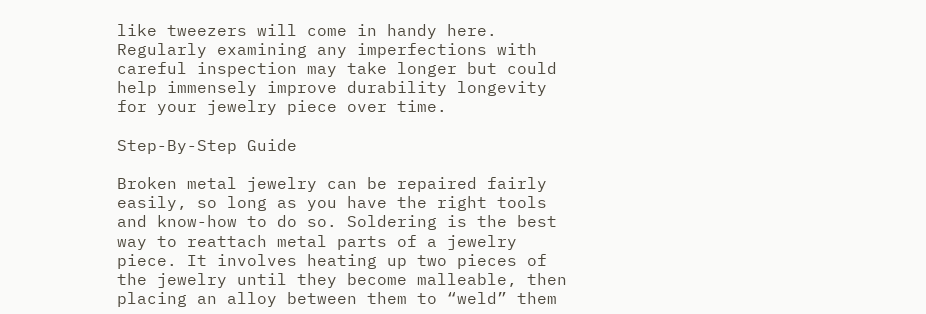like tweezers will come in handy here. Regularly examining any imperfections with careful inspection may take longer but could help immensely improve durability longevity for your jewelry piece over time.

Step-By-Step Guide

Broken metal jewelry can be repaired fairly easily, so long as you have the right tools and know-how to do so. Soldering is the best way to reattach metal parts of a jewelry piece. It involves heating up two pieces of the jewelry until they become malleable, then placing an alloy between them to “weld” them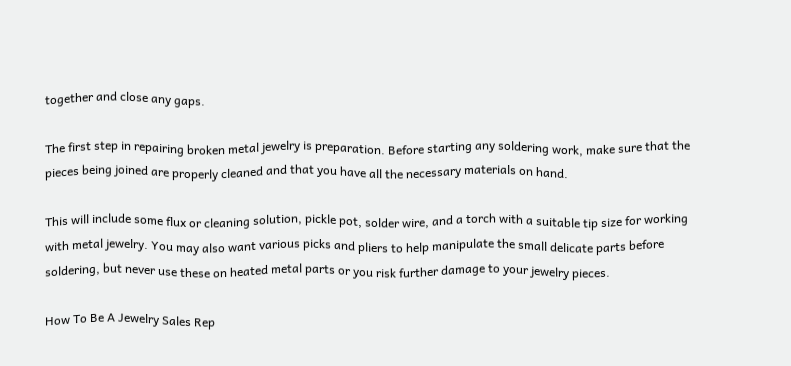together and close any gaps.

The first step in repairing broken metal jewelry is preparation. Before starting any soldering work, make sure that the pieces being joined are properly cleaned and that you have all the necessary materials on hand.

This will include some flux or cleaning solution, pickle pot, solder wire, and a torch with a suitable tip size for working with metal jewelry. You may also want various picks and pliers to help manipulate the small delicate parts before soldering, but never use these on heated metal parts or you risk further damage to your jewelry pieces.

How To Be A Jewelry Sales Rep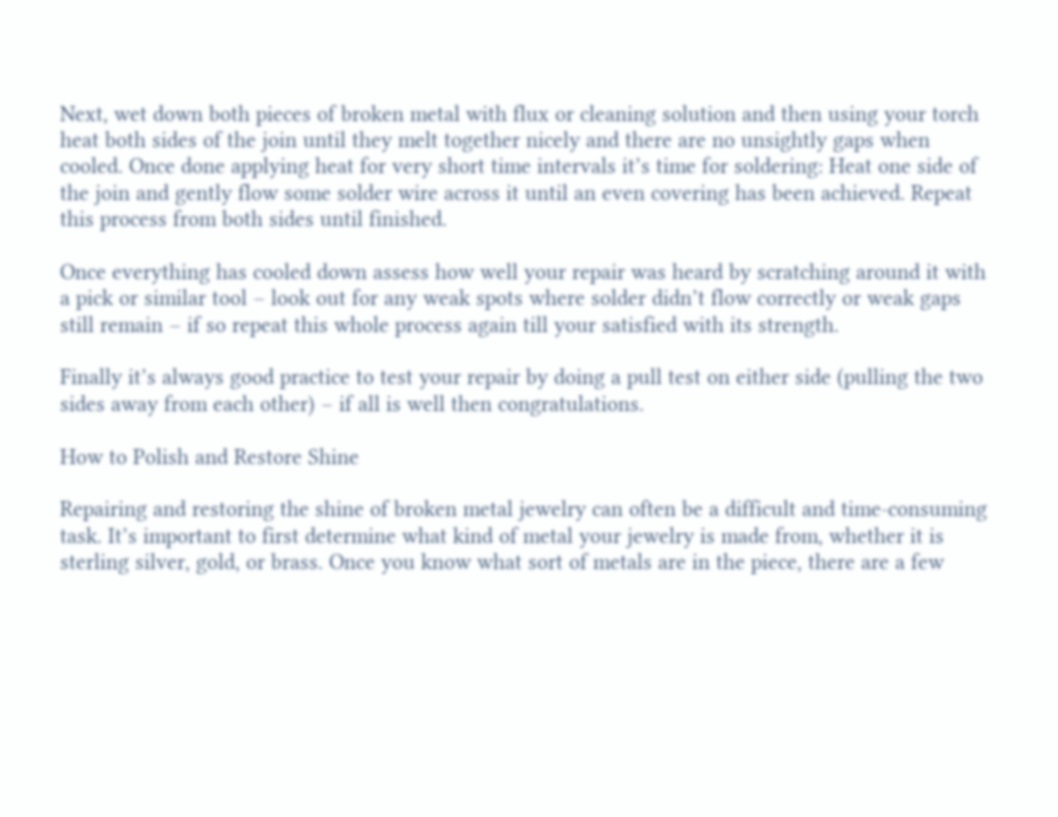Next, wet down both pieces of broken metal with flux or cleaning solution and then using your torch heat both sides of the join until they melt together nicely and there are no unsightly gaps when cooled. Once done applying heat for very short time intervals it’s time for soldering: Heat one side of the join and gently flow some solder wire across it until an even covering has been achieved. Repeat this process from both sides until finished.

Once everything has cooled down assess how well your repair was heard by scratching around it with a pick or similar tool – look out for any weak spots where solder didn’t flow correctly or weak gaps still remain – if so repeat this whole process again till your satisfied with its strength.

Finally it’s always good practice to test your repair by doing a pull test on either side (pulling the two sides away from each other) – if all is well then congratulations.

How to Polish and Restore Shine

Repairing and restoring the shine of broken metal jewelry can often be a difficult and time-consuming task. It’s important to first determine what kind of metal your jewelry is made from, whether it is sterling silver, gold, or brass. Once you know what sort of metals are in the piece, there are a few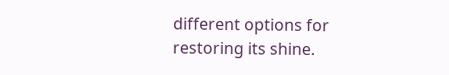different options for restoring its shine.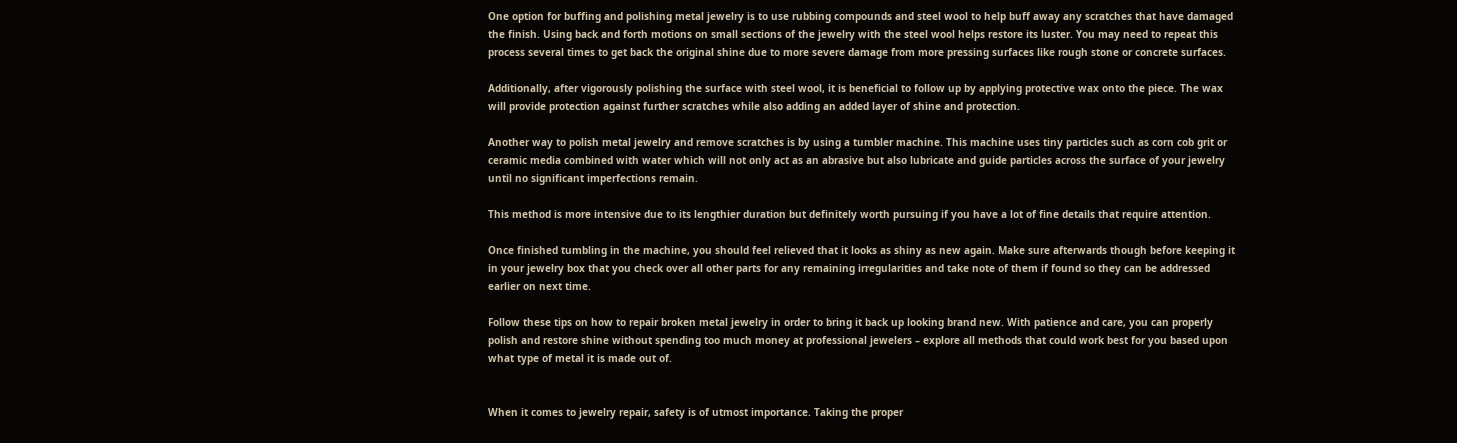One option for buffing and polishing metal jewelry is to use rubbing compounds and steel wool to help buff away any scratches that have damaged the finish. Using back and forth motions on small sections of the jewelry with the steel wool helps restore its luster. You may need to repeat this process several times to get back the original shine due to more severe damage from more pressing surfaces like rough stone or concrete surfaces.

Additionally, after vigorously polishing the surface with steel wool, it is beneficial to follow up by applying protective wax onto the piece. The wax will provide protection against further scratches while also adding an added layer of shine and protection.

Another way to polish metal jewelry and remove scratches is by using a tumbler machine. This machine uses tiny particles such as corn cob grit or ceramic media combined with water which will not only act as an abrasive but also lubricate and guide particles across the surface of your jewelry until no significant imperfections remain.

This method is more intensive due to its lengthier duration but definitely worth pursuing if you have a lot of fine details that require attention.

Once finished tumbling in the machine, you should feel relieved that it looks as shiny as new again. Make sure afterwards though before keeping it in your jewelry box that you check over all other parts for any remaining irregularities and take note of them if found so they can be addressed earlier on next time.

Follow these tips on how to repair broken metal jewelry in order to bring it back up looking brand new. With patience and care, you can properly polish and restore shine without spending too much money at professional jewelers – explore all methods that could work best for you based upon what type of metal it is made out of.


When it comes to jewelry repair, safety is of utmost importance. Taking the proper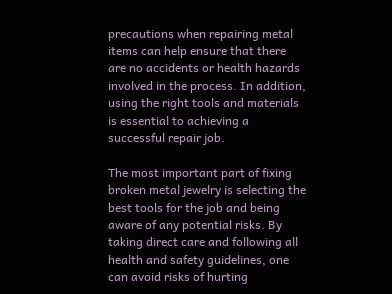precautions when repairing metal items can help ensure that there are no accidents or health hazards involved in the process. In addition, using the right tools and materials is essential to achieving a successful repair job.

The most important part of fixing broken metal jewelry is selecting the best tools for the job and being aware of any potential risks. By taking direct care and following all health and safety guidelines, one can avoid risks of hurting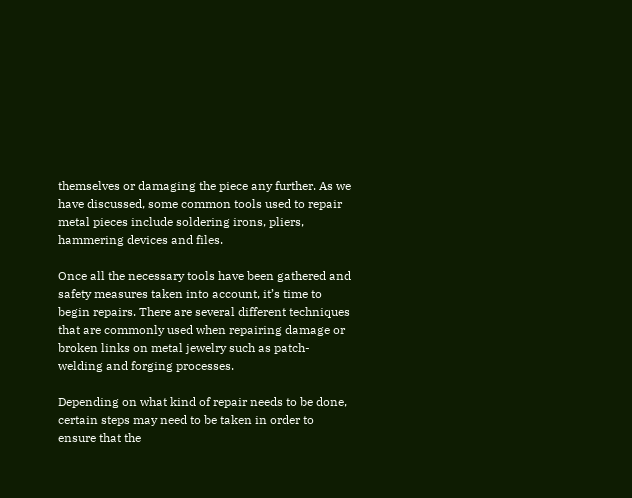themselves or damaging the piece any further. As we have discussed, some common tools used to repair metal pieces include soldering irons, pliers, hammering devices and files.

Once all the necessary tools have been gathered and safety measures taken into account, it’s time to begin repairs. There are several different techniques that are commonly used when repairing damage or broken links on metal jewelry such as patch-welding and forging processes.

Depending on what kind of repair needs to be done, certain steps may need to be taken in order to ensure that the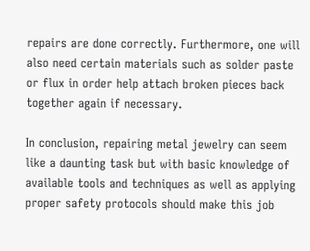repairs are done correctly. Furthermore, one will also need certain materials such as solder paste or flux in order help attach broken pieces back together again if necessary.

In conclusion, repairing metal jewelry can seem like a daunting task but with basic knowledge of available tools and techniques as well as applying proper safety protocols should make this job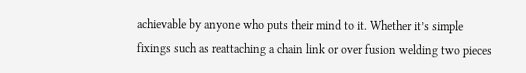achievable by anyone who puts their mind to it. Whether it’s simple fixings such as reattaching a chain link or over fusion welding two pieces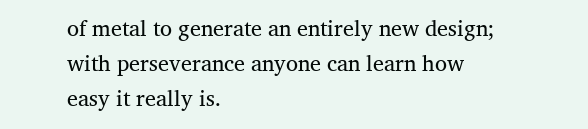of metal to generate an entirely new design; with perseverance anyone can learn how easy it really is.